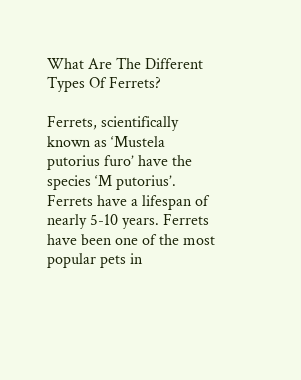What Are The Different Types Of Ferrets?

Ferrets, scientifically known as ‘Mustela putorius furo’ have the species ‘M putorius’. Ferrets have a lifespan of nearly 5-10 years. Ferrets have been one of the most popular pets in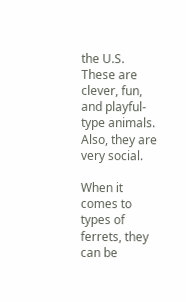the U.S. These are clever, fun, and playful-type animals. Also, they are very social.

When it comes to types of ferrets, they can be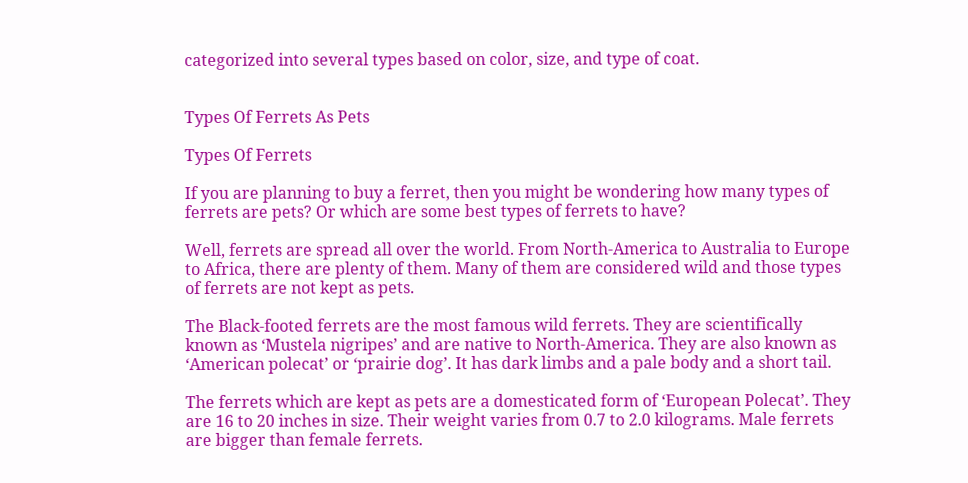categorized into several types based on color, size, and type of coat.


Types Of Ferrets As Pets

Types Of Ferrets

If you are planning to buy a ferret, then you might be wondering how many types of ferrets are pets? Or which are some best types of ferrets to have?

Well, ferrets are spread all over the world. From North-America to Australia to Europe to Africa, there are plenty of them. Many of them are considered wild and those types of ferrets are not kept as pets.

The Black-footed ferrets are the most famous wild ferrets. They are scientifically known as ‘Mustela nigripes’ and are native to North-America. They are also known as ‘American polecat’ or ‘prairie dog’. It has dark limbs and a pale body and a short tail.

The ferrets which are kept as pets are a domesticated form of ‘European Polecat’. They are 16 to 20 inches in size. Their weight varies from 0.7 to 2.0 kilograms. Male ferrets are bigger than female ferrets.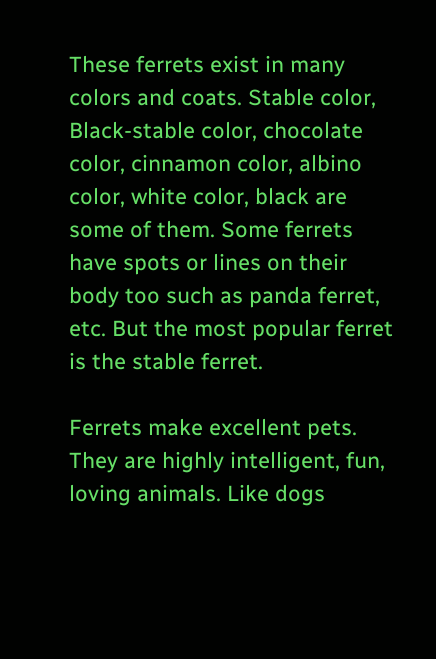These ferrets exist in many colors and coats. Stable color, Black-stable color, chocolate color, cinnamon color, albino color, white color, black are some of them. Some ferrets have spots or lines on their body too such as panda ferret, etc. But the most popular ferret is the stable ferret.

Ferrets make excellent pets. They are highly intelligent, fun, loving animals. Like dogs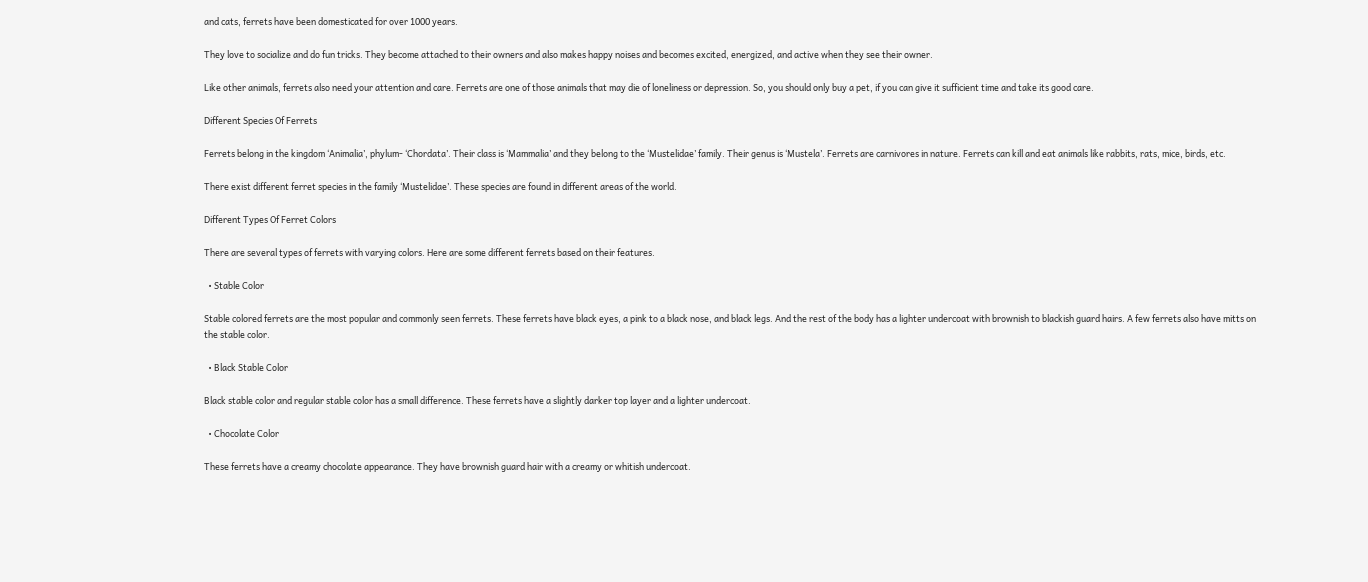and cats, ferrets have been domesticated for over 1000 years.

They love to socialize and do fun tricks. They become attached to their owners and also makes happy noises and becomes excited, energized, and active when they see their owner.

Like other animals, ferrets also need your attention and care. Ferrets are one of those animals that may die of loneliness or depression. So, you should only buy a pet, if you can give it sufficient time and take its good care.

Different Species Of Ferrets

Ferrets belong in the kingdom ‘Animalia’, phylum- ‘Chordata’. Their class is ‘Mammalia’ and they belong to the ‘Mustelidae’ family. Their genus is ‘Mustela’. Ferrets are carnivores in nature. Ferrets can kill and eat animals like rabbits, rats, mice, birds, etc.

There exist different ferret species in the family ‘Mustelidae’. These species are found in different areas of the world.

Different Types Of Ferret Colors

There are several types of ferrets with varying colors. Here are some different ferrets based on their features.

  • Stable Color

Stable colored ferrets are the most popular and commonly seen ferrets. These ferrets have black eyes, a pink to a black nose, and black legs. And the rest of the body has a lighter undercoat with brownish to blackish guard hairs. A few ferrets also have mitts on the stable color.

  • Black Stable Color

Black stable color and regular stable color has a small difference. These ferrets have a slightly darker top layer and a lighter undercoat.

  • Chocolate Color

These ferrets have a creamy chocolate appearance. They have brownish guard hair with a creamy or whitish undercoat.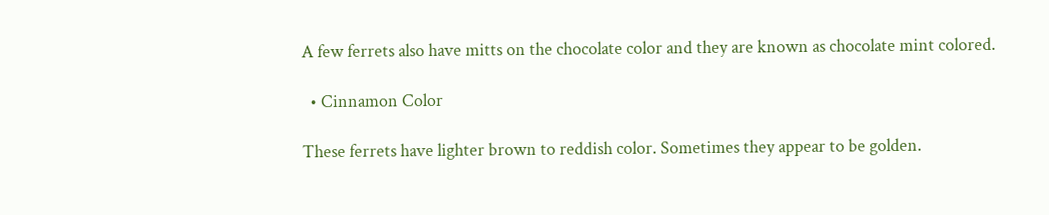A few ferrets also have mitts on the chocolate color and they are known as chocolate mint colored.

  • Cinnamon Color

These ferrets have lighter brown to reddish color. Sometimes they appear to be golden.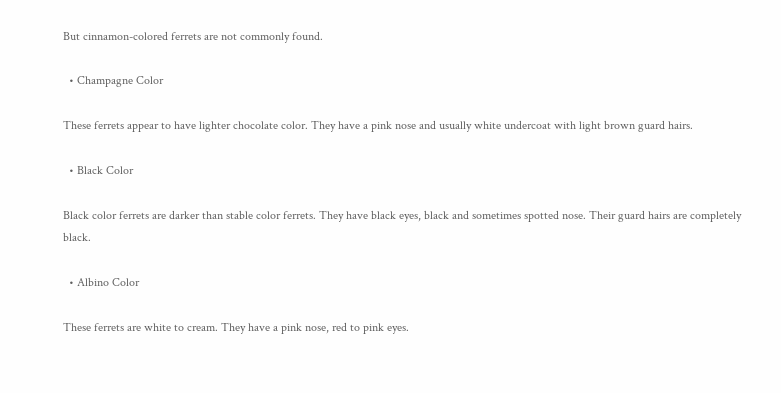But cinnamon-colored ferrets are not commonly found.

  • Champagne Color

These ferrets appear to have lighter chocolate color. They have a pink nose and usually white undercoat with light brown guard hairs.

  • Black Color

Black color ferrets are darker than stable color ferrets. They have black eyes, black and sometimes spotted nose. Their guard hairs are completely black.

  • Albino Color

These ferrets are white to cream. They have a pink nose, red to pink eyes.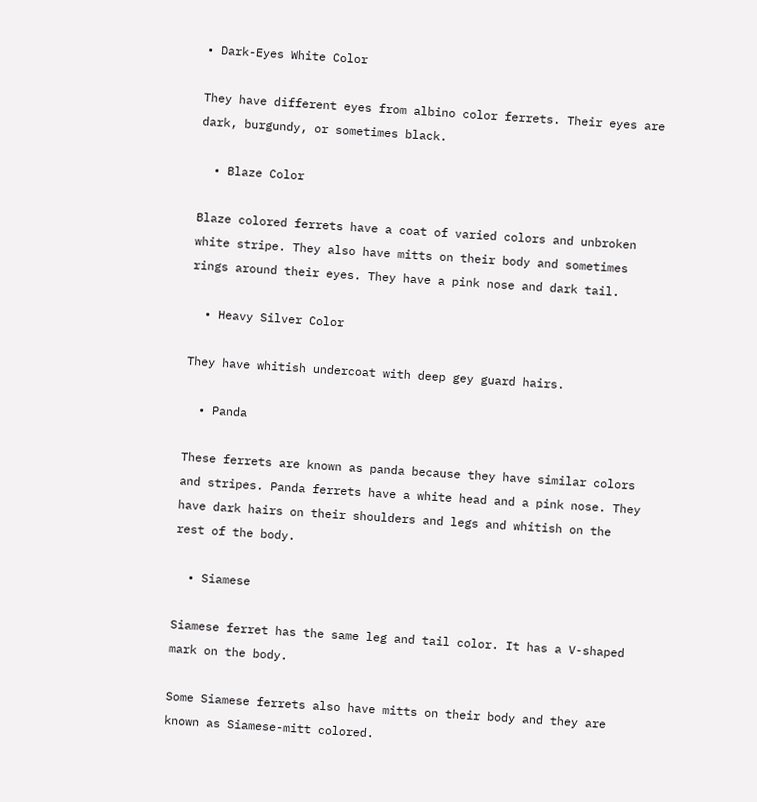• Dark-Eyes White Color

They have different eyes from albino color ferrets. Their eyes are dark, burgundy, or sometimes black.

  • Blaze Color

Blaze colored ferrets have a coat of varied colors and unbroken white stripe. They also have mitts on their body and sometimes rings around their eyes. They have a pink nose and dark tail.

  • Heavy Silver Color

They have whitish undercoat with deep gey guard hairs.

  • Panda

These ferrets are known as panda because they have similar colors and stripes. Panda ferrets have a white head and a pink nose. They have dark hairs on their shoulders and legs and whitish on the rest of the body.

  • Siamese

Siamese ferret has the same leg and tail color. It has a V-shaped mark on the body.

Some Siamese ferrets also have mitts on their body and they are known as Siamese-mitt colored.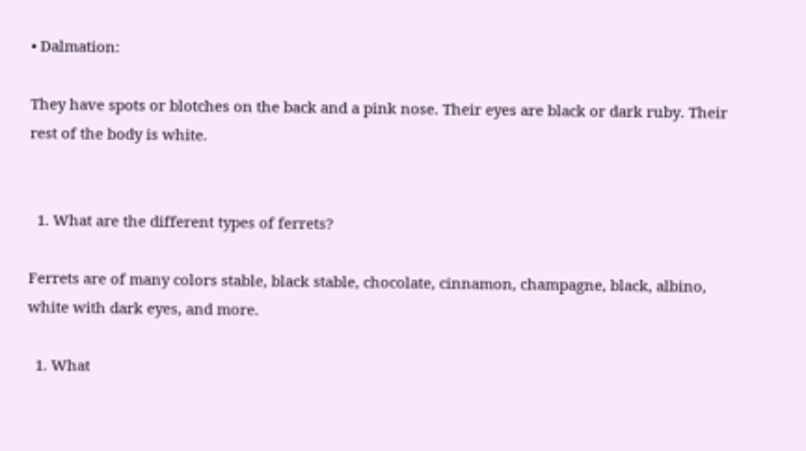• Dalmation:

They have spots or blotches on the back and a pink nose. Their eyes are black or dark ruby. Their rest of the body is white.


  1. What are the different types of ferrets?

Ferrets are of many colors stable, black stable, chocolate, cinnamon, champagne, black, albino, white with dark eyes, and more.

  1. What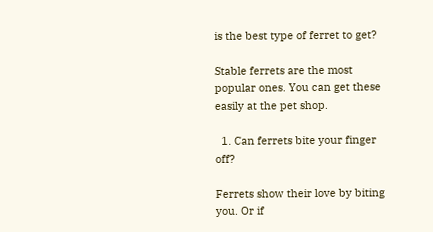is the best type of ferret to get?

Stable ferrets are the most popular ones. You can get these easily at the pet shop.

  1. Can ferrets bite your finger off?

Ferrets show their love by biting you. Or if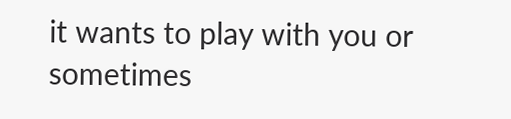it wants to play with you or sometimes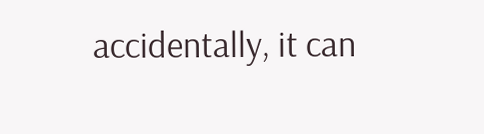accidentally, it can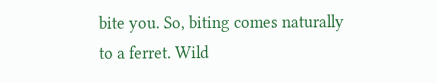bite you. So, biting comes naturally to a ferret. Wild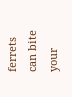ferrets can bite your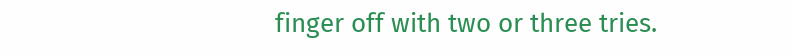finger off with two or three tries.